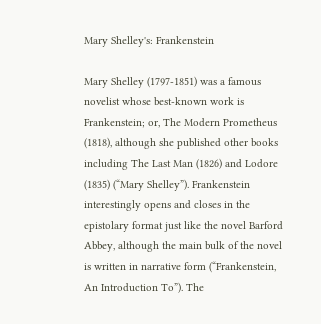Mary Shelley's: Frankenstein

Mary Shelley (1797-1851) was a famous novelist whose best-known work is Frankenstein; or, The Modern Prometheus (1818), although she published other books including The Last Man (1826) and Lodore (1835) (“Mary Shelley”). Frankenstein interestingly opens and closes in the epistolary format just like the novel Barford Abbey, although the main bulk of the novel is written in narrative form (“Frankenstein, An Introduction To”). The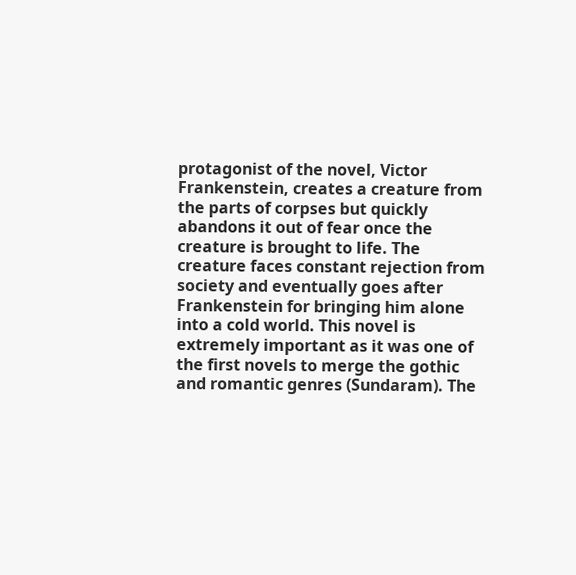protagonist of the novel, Victor Frankenstein, creates a creature from the parts of corpses but quickly abandons it out of fear once the creature is brought to life. The creature faces constant rejection from society and eventually goes after Frankenstein for bringing him alone into a cold world. This novel is extremely important as it was one of the first novels to merge the gothic and romantic genres (Sundaram). The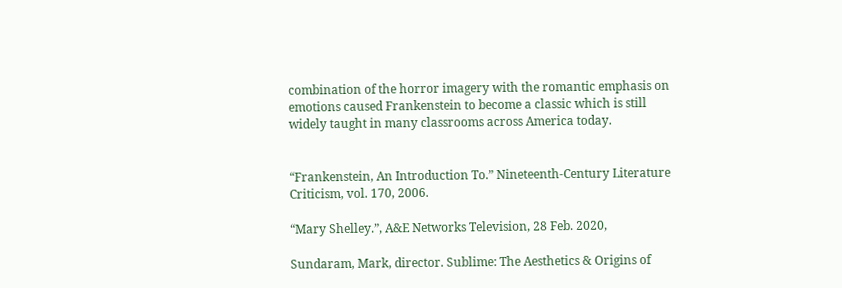combination of the horror imagery with the romantic emphasis on emotions caused Frankenstein to become a classic which is still widely taught in many classrooms across America today.


“Frankenstein, An Introduction To.” Nineteenth-Century Literature Criticism, vol. 170, 2006.

“Mary Shelley.”, A&E Networks Television, 28 Feb. 2020,

Sundaram, Mark, director. Sublime: The Aesthetics & Origins of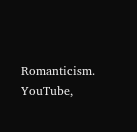Romanticism. YouTube,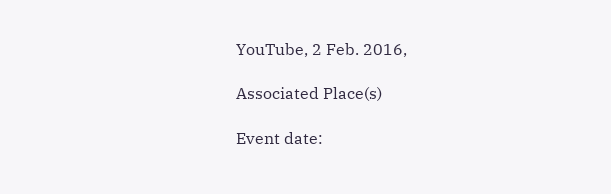YouTube, 2 Feb. 2016,

Associated Place(s)

Event date: